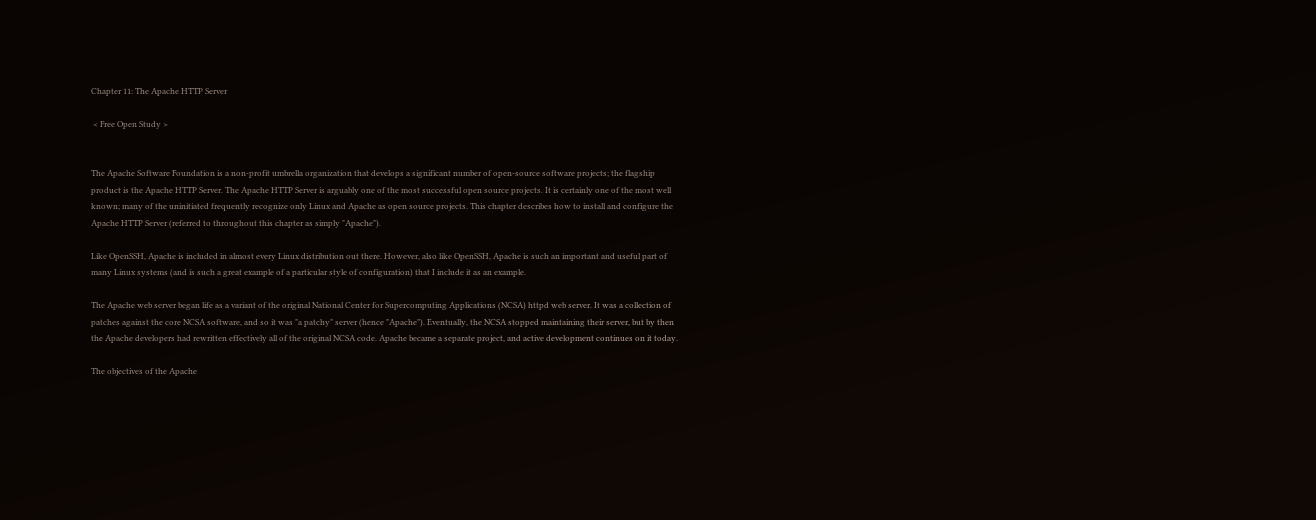Chapter 11: The Apache HTTP Server

 < Free Open Study >


The Apache Software Foundation is a non-profit umbrella organization that develops a significant number of open-source software projects; the flagship product is the Apache HTTP Server. The Apache HTTP Server is arguably one of the most successful open source projects. It is certainly one of the most well known; many of the uninitiated frequently recognize only Linux and Apache as open source projects. This chapter describes how to install and configure the Apache HTTP Server (referred to throughout this chapter as simply "Apache").

Like OpenSSH, Apache is included in almost every Linux distribution out there. However, also like OpenSSH, Apache is such an important and useful part of many Linux systems (and is such a great example of a particular style of configuration) that I include it as an example.

The Apache web server began life as a variant of the original National Center for Supercomputing Applications (NCSA) httpd web server. It was a collection of patches against the core NCSA software, and so it was "a patchy" server (hence "Apache"). Eventually, the NCSA stopped maintaining their server, but by then the Apache developers had rewritten effectively all of the original NCSA code. Apache became a separate project, and active development continues on it today.

The objectives of the Apache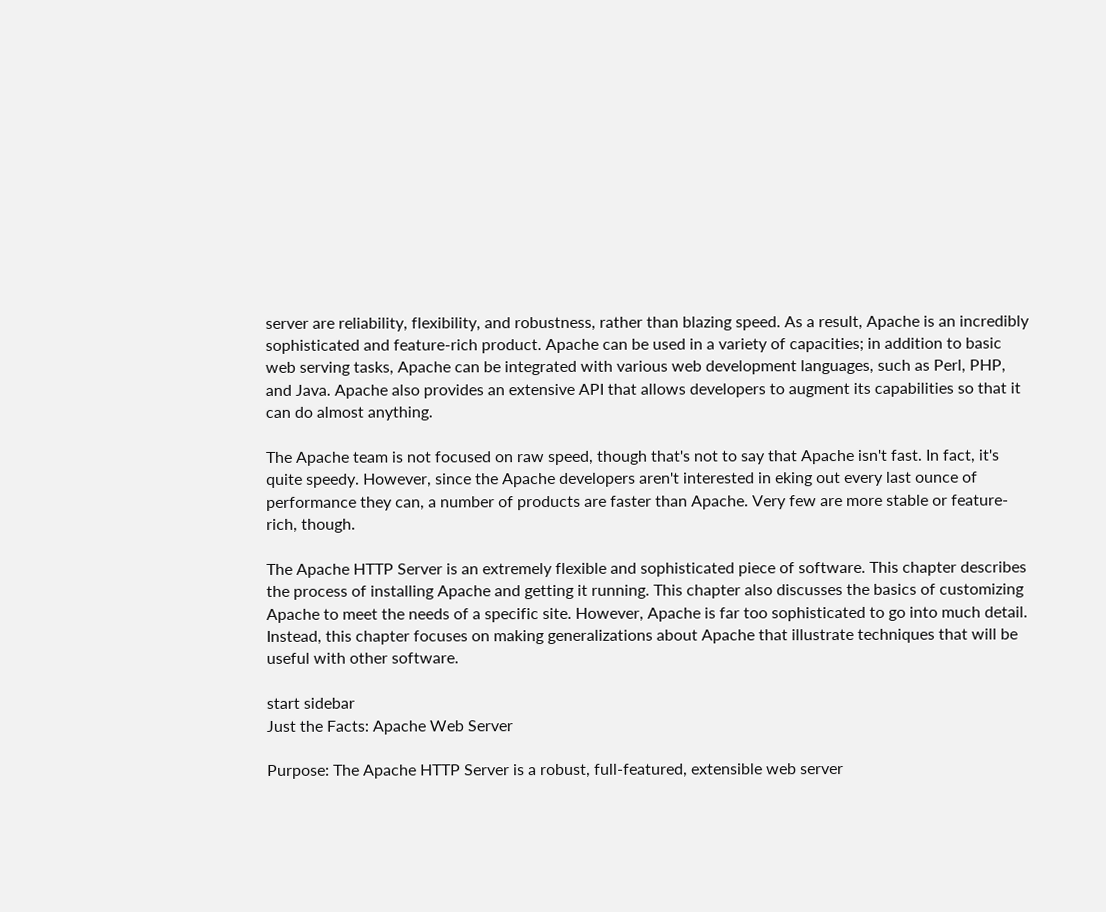server are reliability, flexibility, and robustness, rather than blazing speed. As a result, Apache is an incredibly sophisticated and feature-rich product. Apache can be used in a variety of capacities; in addition to basic web serving tasks, Apache can be integrated with various web development languages, such as Perl, PHP, and Java. Apache also provides an extensive API that allows developers to augment its capabilities so that it can do almost anything.

The Apache team is not focused on raw speed, though that's not to say that Apache isn't fast. In fact, it's quite speedy. However, since the Apache developers aren't interested in eking out every last ounce of performance they can, a number of products are faster than Apache. Very few are more stable or feature-rich, though.

The Apache HTTP Server is an extremely flexible and sophisticated piece of software. This chapter describes the process of installing Apache and getting it running. This chapter also discusses the basics of customizing Apache to meet the needs of a specific site. However, Apache is far too sophisticated to go into much detail. Instead, this chapter focuses on making generalizations about Apache that illustrate techniques that will be useful with other software.

start sidebar
Just the Facts: Apache Web Server

Purpose: The Apache HTTP Server is a robust, full-featured, extensible web server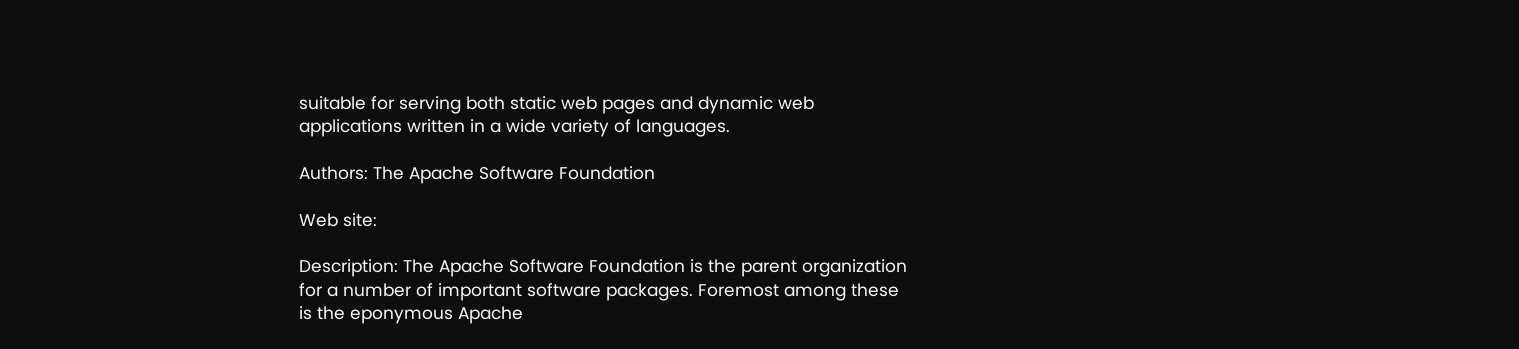suitable for serving both static web pages and dynamic web applications written in a wide variety of languages.

Authors: The Apache Software Foundation

Web site:

Description: The Apache Software Foundation is the parent organization for a number of important software packages. Foremost among these is the eponymous Apache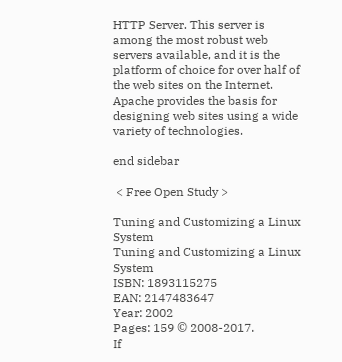HTTP Server. This server is among the most robust web servers available, and it is the platform of choice for over half of the web sites on the Internet. Apache provides the basis for designing web sites using a wide variety of technologies.

end sidebar

 < Free Open Study >

Tuning and Customizing a Linux System
Tuning and Customizing a Linux System
ISBN: 1893115275
EAN: 2147483647
Year: 2002
Pages: 159 © 2008-2017.
If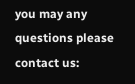you may any questions please contact us: